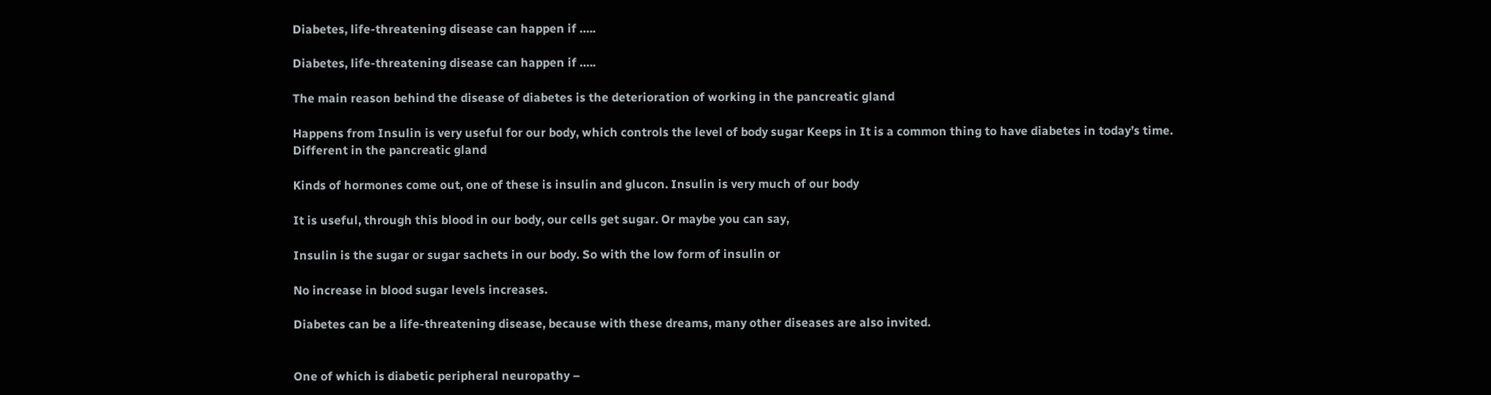Diabetes, life-threatening disease can happen if …..

Diabetes, life-threatening disease can happen if …..

The main reason behind the disease of diabetes is the deterioration of working in the pancreatic gland

Happens from Insulin is very useful for our body, which controls the level of body sugar Keeps in It is a common thing to have diabetes in today’s time. Different in the pancreatic gland

Kinds of hormones come out, one of these is insulin and glucon. Insulin is very much of our body

It is useful, through this blood in our body, our cells get sugar. Or maybe you can say,

Insulin is the sugar or sugar sachets in our body. So with the low form of insulin or

No increase in blood sugar levels increases.

Diabetes can be a life-threatening disease, because with these dreams, many other diseases are also invited.


One of which is diabetic peripheral neuropathy –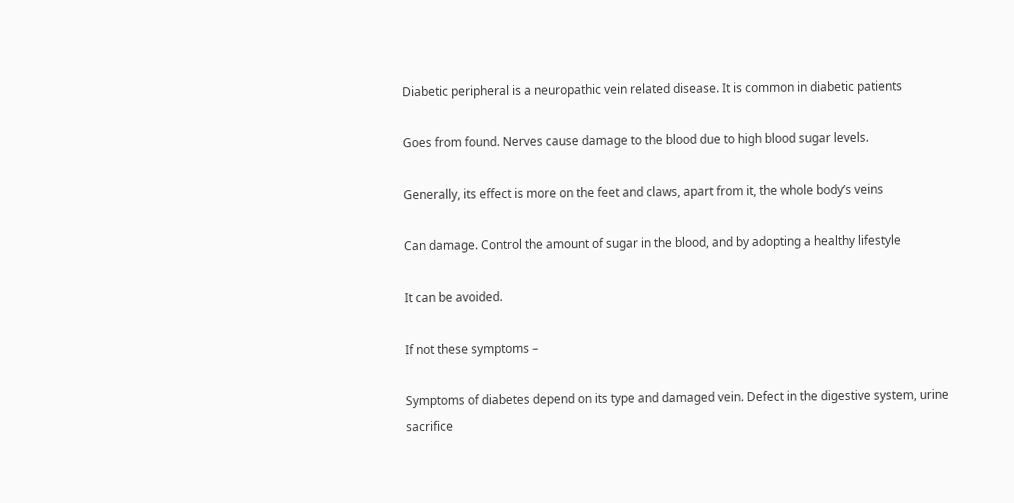Diabetic peripheral is a neuropathic vein related disease. It is common in diabetic patients

Goes from found. Nerves cause damage to the blood due to high blood sugar levels.

Generally, its effect is more on the feet and claws, apart from it, the whole body’s veins

Can damage. Control the amount of sugar in the blood, and by adopting a healthy lifestyle

It can be avoided.

If not these symptoms –

Symptoms of diabetes depend on its type and damaged vein. Defect in the digestive system, urine sacrifice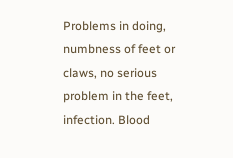Problems in doing, numbness of feet or claws, no serious problem in the feet, infection. Blood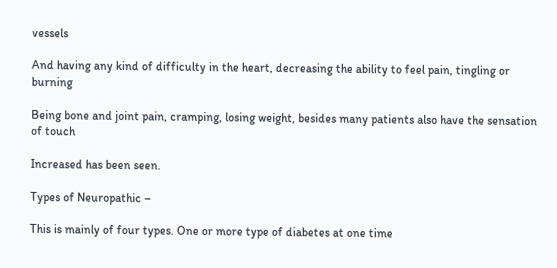vessels

And having any kind of difficulty in the heart, decreasing the ability to feel pain, tingling or burning

Being bone and joint pain, cramping, losing weight, besides many patients also have the sensation of touch

Increased has been seen.

Types of Neuropathic –

This is mainly of four types. One or more type of diabetes at one time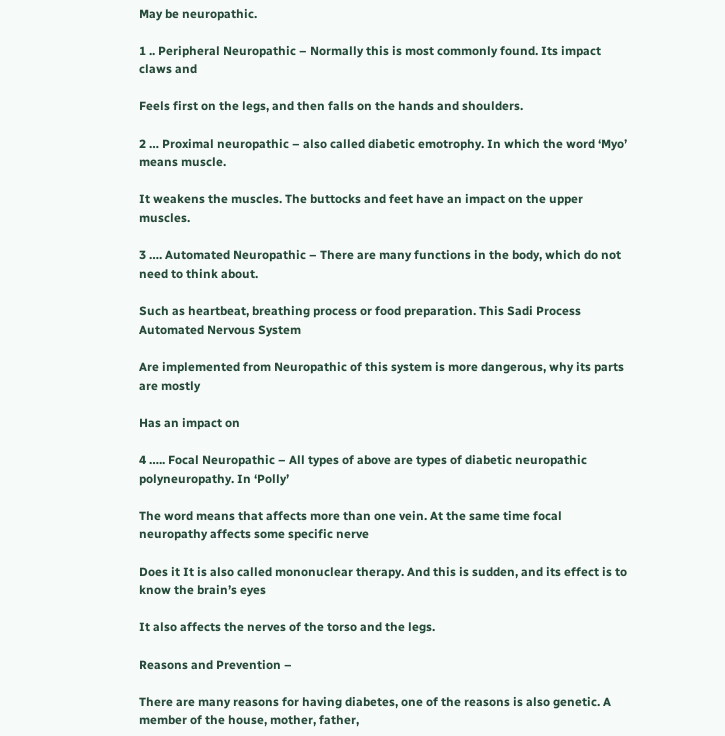May be neuropathic.

1 .. Peripheral Neuropathic – Normally this is most commonly found. Its impact claws and

Feels first on the legs, and then falls on the hands and shoulders.

2 … Proximal neuropathic – also called diabetic emotrophy. In which the word ‘Myo’ means muscle.

It weakens the muscles. The buttocks and feet have an impact on the upper muscles.

3 …. Automated Neuropathic – There are many functions in the body, which do not need to think about.

Such as heartbeat, breathing process or food preparation. This Sadi Process Automated Nervous System

Are implemented from Neuropathic of this system is more dangerous, why its parts are mostly

Has an impact on

4 ….. Focal Neuropathic – All types of above are types of diabetic neuropathic polyneuropathy. In ‘Polly’

The word means that affects more than one vein. At the same time focal neuropathy affects some specific nerve

Does it It is also called mononuclear therapy. And this is sudden, and its effect is to know the brain’s eyes

It also affects the nerves of the torso and the legs.

Reasons and Prevention –

There are many reasons for having diabetes, one of the reasons is also genetic. A member of the house, mother, father,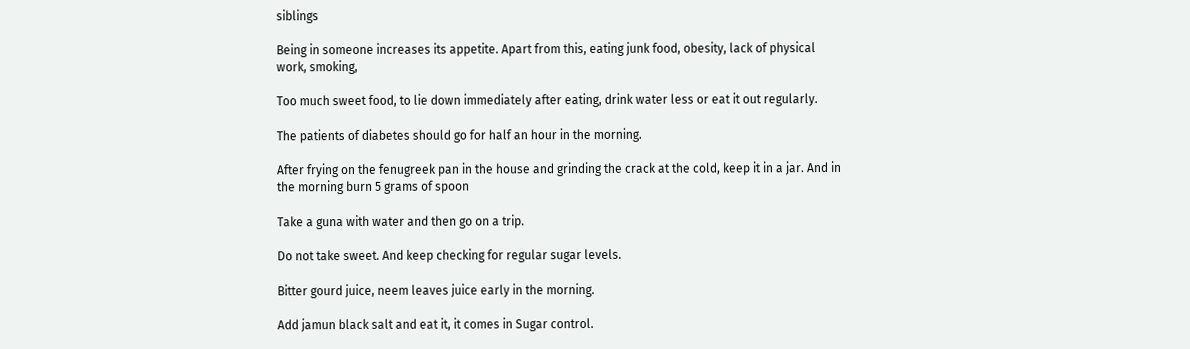siblings

Being in someone increases its appetite. Apart from this, eating junk food, obesity, lack of physical work, smoking,

Too much sweet food, to lie down immediately after eating, drink water less or eat it out regularly.

The patients of diabetes should go for half an hour in the morning.

After frying on the fenugreek pan in the house and grinding the crack at the cold, keep it in a jar. And in the morning burn 5 grams of spoon

Take a guna with water and then go on a trip.

Do not take sweet. And keep checking for regular sugar levels.

Bitter gourd juice, neem leaves juice early in the morning.

Add jamun black salt and eat it, it comes in Sugar control.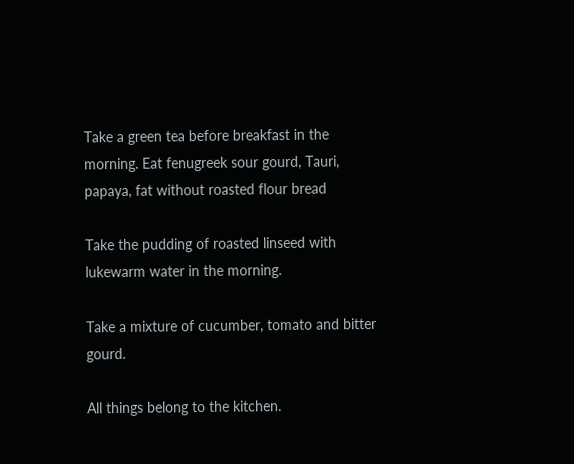Take a green tea before breakfast in the morning. Eat fenugreek sour gourd, Tauri, papaya, fat without roasted flour bread

Take the pudding of roasted linseed with lukewarm water in the morning.

Take a mixture of cucumber, tomato and bitter gourd.

All things belong to the kitchen.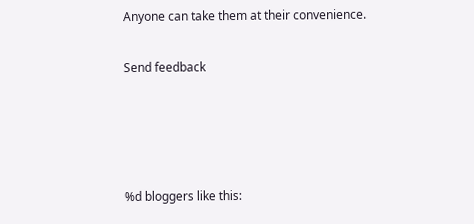Anyone can take them at their convenience.

Send feedback




%d bloggers like this: